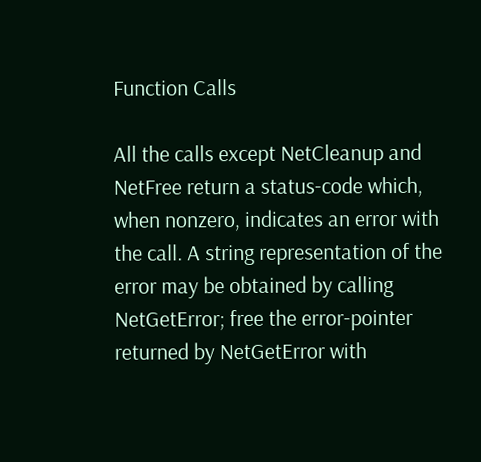Function Calls

All the calls except NetCleanup and NetFree return a status-code which, when nonzero, indicates an error with the call. A string representation of the error may be obtained by calling NetGetError; free the error-pointer returned by NetGetError with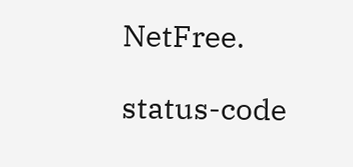NetFree.

status-code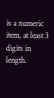is a numeric item, at least 3 digits in length.